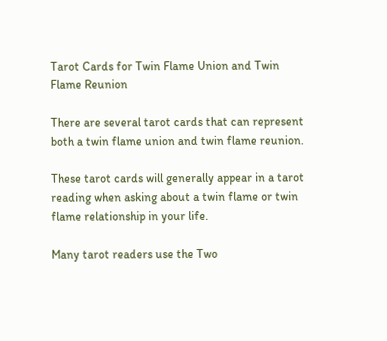Tarot Cards for Twin Flame Union and Twin Flame Reunion

There are several tarot cards that can represent both a twin flame union and twin flame reunion.

These tarot cards will generally appear in a tarot reading when asking about a twin flame or twin flame relationship in your life.

Many tarot readers use the Two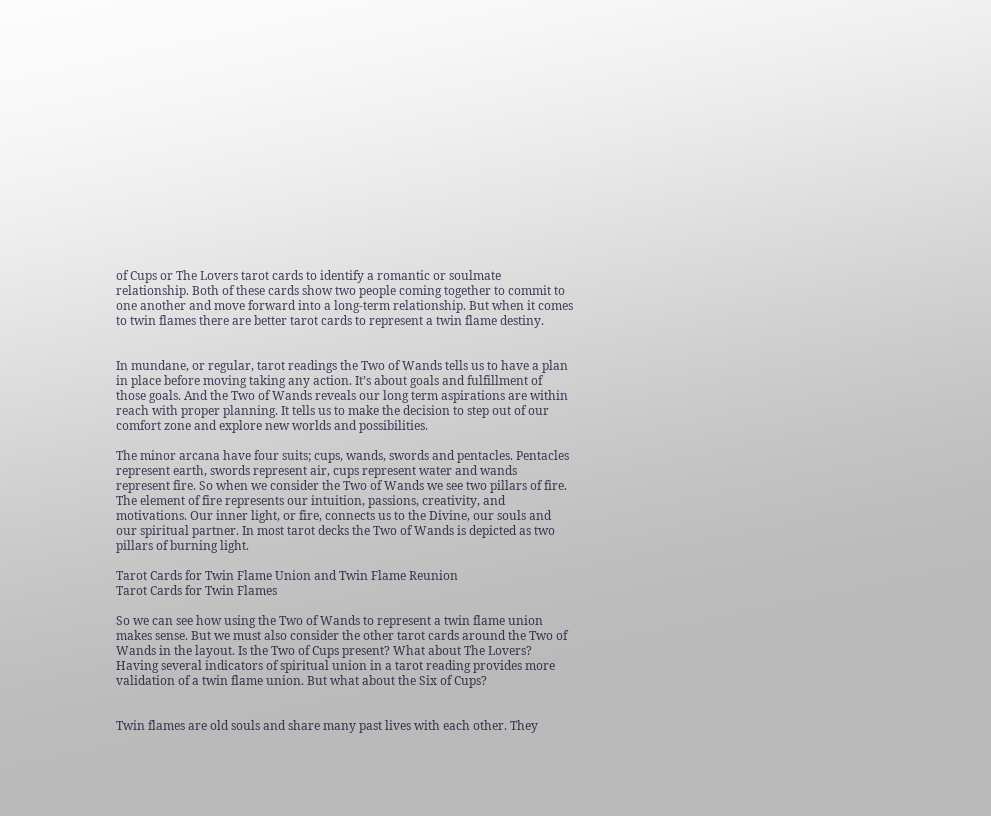of Cups or The Lovers tarot cards to identify a romantic or soulmate relationship. Both of these cards show two people coming together to commit to one another and move forward into a long-term relationship. But when it comes to twin flames there are better tarot cards to represent a twin flame destiny.


In mundane, or regular, tarot readings the Two of Wands tells us to have a plan in place before moving taking any action. It’s about goals and fulfillment of those goals. And the Two of Wands reveals our long term aspirations are within reach with proper planning. It tells us to make the decision to step out of our comfort zone and explore new worlds and possibilities.

The minor arcana have four suits; cups, wands, swords and pentacles. Pentacles represent earth, swords represent air, cups represent water and wands represent fire. So when we consider the Two of Wands we see two pillars of fire. The element of fire represents our intuition, passions, creativity, and motivations. Our inner light, or fire, connects us to the Divine, our souls and our spiritual partner. In most tarot decks the Two of Wands is depicted as two pillars of burning light.

Tarot Cards for Twin Flame Union and Twin Flame Reunion
Tarot Cards for Twin Flames

So we can see how using the Two of Wands to represent a twin flame union makes sense. But we must also consider the other tarot cards around the Two of Wands in the layout. Is the Two of Cups present? What about The Lovers? Having several indicators of spiritual union in a tarot reading provides more validation of a twin flame union. But what about the Six of Cups?


Twin flames are old souls and share many past lives with each other. They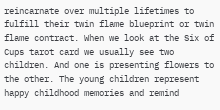reincarnate over multiple lifetimes to fulfill their twin flame blueprint or twin flame contract. When we look at the Six of Cups tarot card we usually see two children. And one is presenting flowers to the other. The young children represent happy childhood memories and remind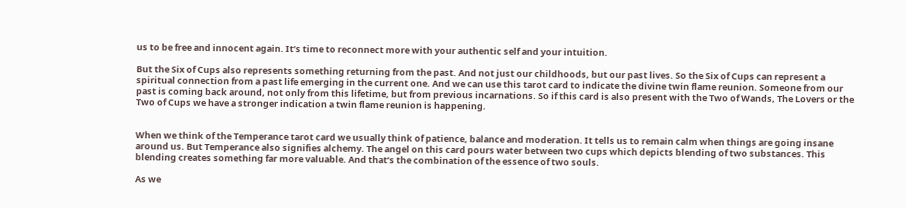us to be free and innocent again. It’s time to reconnect more with your authentic self and your intuition.

But the Six of Cups also represents something returning from the past. And not just our childhoods, but our past lives. So the Six of Cups can represent a spiritual connection from a past life emerging in the current one. And we can use this tarot card to indicate the divine twin flame reunion. Someone from our past is coming back around, not only from this lifetime, but from previous incarnations. So if this card is also present with the Two of Wands, The Lovers or the Two of Cups we have a stronger indication a twin flame reunion is happening.


When we think of the Temperance tarot card we usually think of patience, balance and moderation. It tells us to remain calm when things are going insane around us. But Temperance also signifies alchemy. The angel on this card pours water between two cups which depicts blending of two substances. This blending creates something far more valuable. And that’s the combination of the essence of two souls.

As we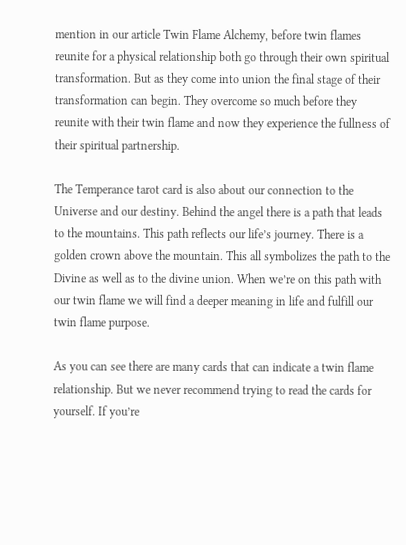mention in our article Twin Flame Alchemy, before twin flames reunite for a physical relationship both go through their own spiritual transformation. But as they come into union the final stage of their transformation can begin. They overcome so much before they reunite with their twin flame and now they experience the fullness of their spiritual partnership.

The Temperance tarot card is also about our connection to the Universe and our destiny. Behind the angel there is a path that leads to the mountains. This path reflects our life’s journey. There is a golden crown above the mountain. This all symbolizes the path to the Divine as well as to the divine union. When we’re on this path with our twin flame we will find a deeper meaning in life and fulfill our twin flame purpose.

As you can see there are many cards that can indicate a twin flame relationship. But we never recommend trying to read the cards for yourself. If you’re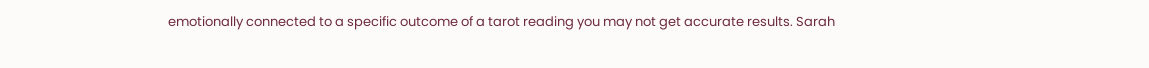emotionally connected to a specific outcome of a tarot reading you may not get accurate results. Sarah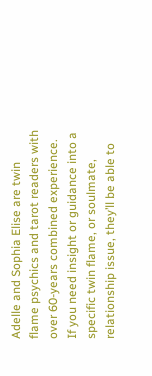Adelle and Sophia Elise are twin flame psychics and tarot readers with over 60-years combined experience. If you need insight or guidance into a specific twin flame, or soulmate, relationship issue, they’ll be able to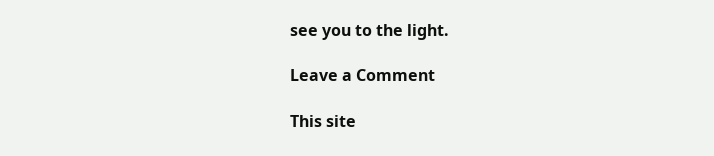see you to the light.

Leave a Comment

This site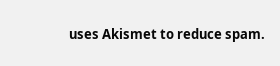uses Akismet to reduce spam.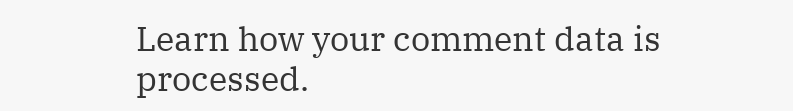Learn how your comment data is processed.